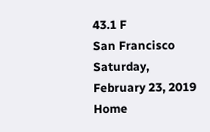43.1 F
San Francisco
Saturday, February 23, 2019
Home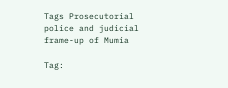Tags Prosecutorial police and judicial frame-up of Mumia

Tag: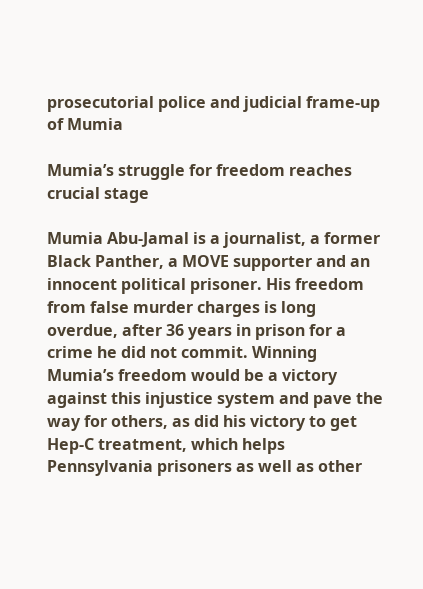prosecutorial police and judicial frame-up of Mumia

Mumia’s struggle for freedom reaches crucial stage

Mumia Abu-Jamal is a journalist, a former Black Panther, a MOVE supporter and an innocent political prisoner. His freedom from false murder charges is long overdue, after 36 years in prison for a crime he did not commit. Winning Mumia’s freedom would be a victory against this injustice system and pave the way for others, as did his victory to get Hep-C treatment, which helps Pennsylvania prisoners as well as other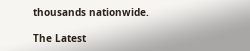thousands nationwide.

The Latest